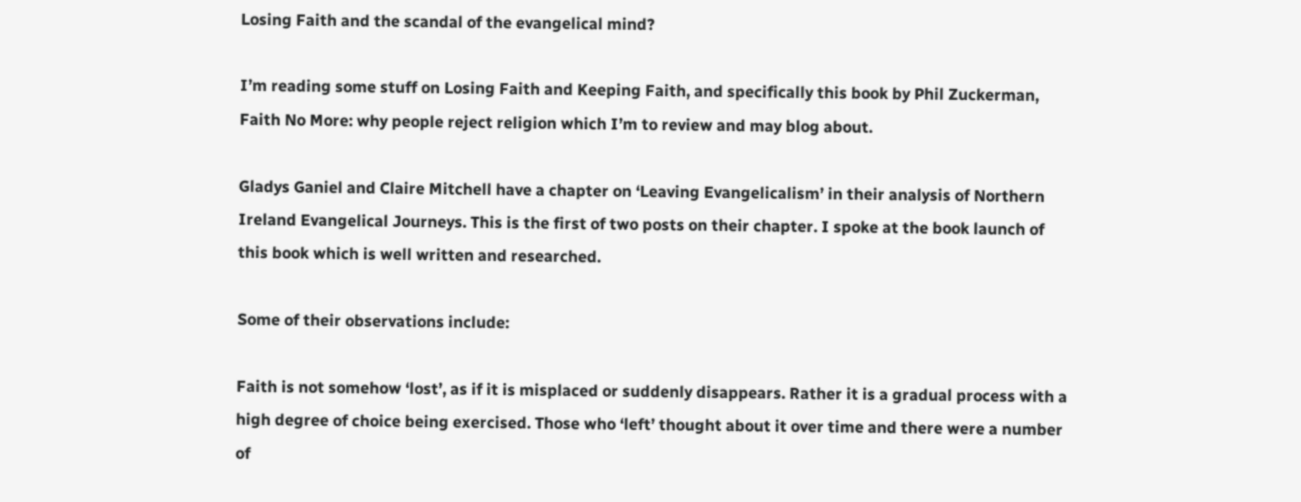Losing Faith and the scandal of the evangelical mind?

I’m reading some stuff on Losing Faith and Keeping Faith, and specifically this book by Phil Zuckerman, Faith No More: why people reject religion which I’m to review and may blog about.

Gladys Ganiel and Claire Mitchell have a chapter on ‘Leaving Evangelicalism’ in their analysis of Northern Ireland Evangelical Journeys. This is the first of two posts on their chapter. I spoke at the book launch of this book which is well written and researched.

Some of their observations include:

Faith is not somehow ‘lost’, as if it is misplaced or suddenly disappears. Rather it is a gradual process with a high degree of choice being exercised. Those who ‘left’ thought about it over time and there were a number of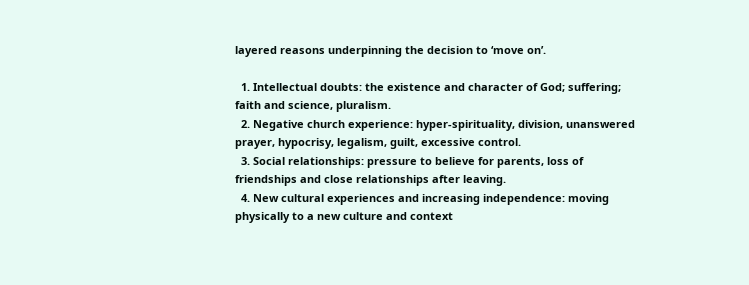layered reasons underpinning the decision to ‘move on’.

  1. Intellectual doubts: the existence and character of God; suffering; faith and science, pluralism.
  2. Negative church experience: hyper-spirituality, division, unanswered prayer, hypocrisy, legalism, guilt, excessive control.
  3. Social relationships: pressure to believe for parents, loss of friendships and close relationships after leaving.
  4. New cultural experiences and increasing independence: moving physically to a new culture and context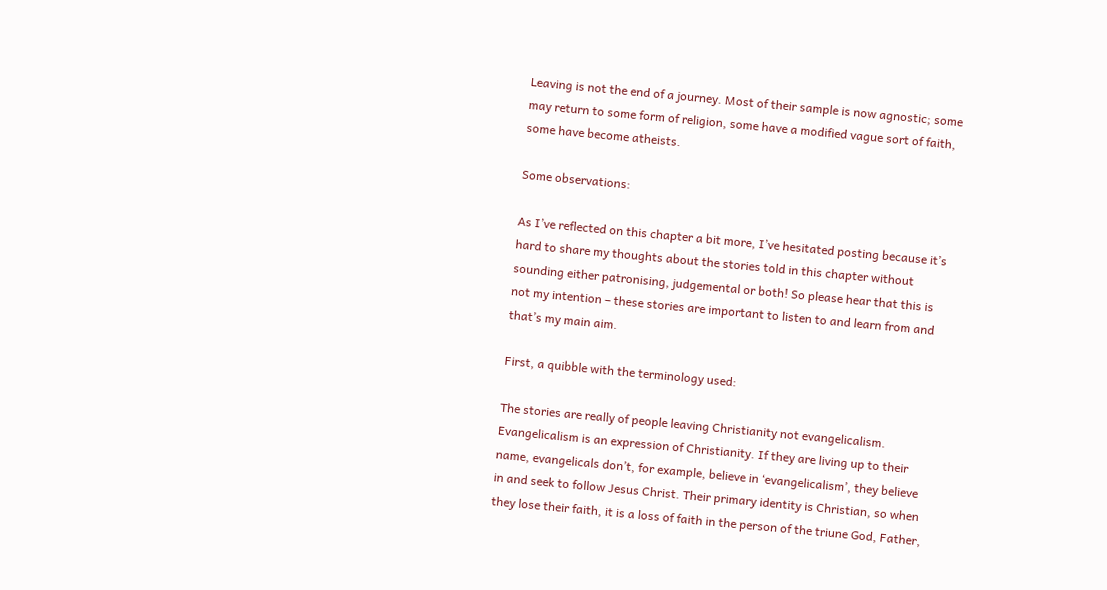Leaving is not the end of a journey. Most of their sample is now agnostic; some may return to some form of religion, some have a modified vague sort of faith, some have become atheists.

Some observations:

As I’ve reflected on this chapter a bit more, I’ve hesitated posting because it’s hard to share my thoughts about the stories told in this chapter without sounding either patronising, judgemental or both! So please hear that this is not my intention – these stories are important to listen to and learn from and that’s my main aim.

First, a quibble with the terminology used:

The stories are really of people leaving Christianity not evangelicalism. Evangelicalism is an expression of Christianity. If they are living up to their name, evangelicals don’t, for example, believe in ‘evangelicalism’, they believe in and seek to follow Jesus Christ. Their primary identity is Christian, so when they lose their faith, it is a loss of faith in the person of the triune God, Father,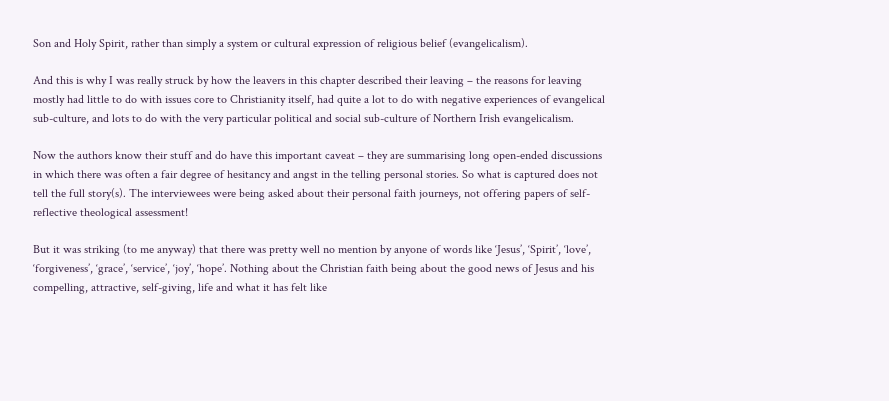Son and Holy Spirit, rather than simply a system or cultural expression of religious belief (evangelicalism).

And this is why I was really struck by how the leavers in this chapter described their leaving – the reasons for leaving mostly had little to do with issues core to Christianity itself, had quite a lot to do with negative experiences of evangelical sub-culture, and lots to do with the very particular political and social sub-culture of Northern Irish evangelicalism.

Now the authors know their stuff and do have this important caveat – they are summarising long open-ended discussions in which there was often a fair degree of hesitancy and angst in the telling personal stories. So what is captured does not tell the full story(s). The interviewees were being asked about their personal faith journeys, not offering papers of self-reflective theological assessment!

But it was striking (to me anyway) that there was pretty well no mention by anyone of words like ‘Jesus’, ‘Spirit’, ‘love’, ‘forgiveness’, ‘grace’, ‘service’, ‘joy’, ‘hope’. Nothing about the Christian faith being about the good news of Jesus and his compelling, attractive, self-giving, life and what it has felt like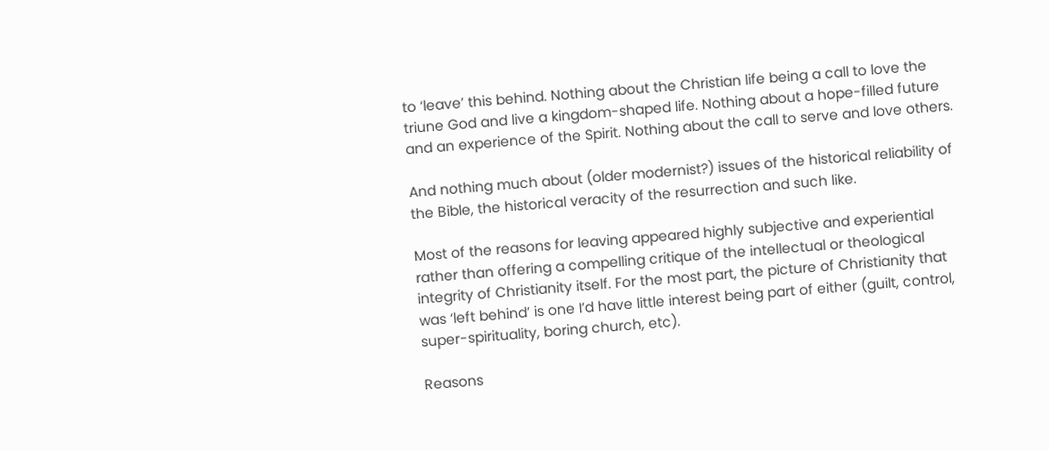to ‘leave’ this behind. Nothing about the Christian life being a call to love the triune God and live a kingdom-shaped life. Nothing about a hope-filled future and an experience of the Spirit. Nothing about the call to serve and love others.

And nothing much about (older modernist?) issues of the historical reliability of the Bible, the historical veracity of the resurrection and such like.

Most of the reasons for leaving appeared highly subjective and experiential rather than offering a compelling critique of the intellectual or theological integrity of Christianity itself. For the most part, the picture of Christianity that was ‘left behind’ is one I’d have little interest being part of either (guilt, control, super-spirituality, boring church, etc).

Reasons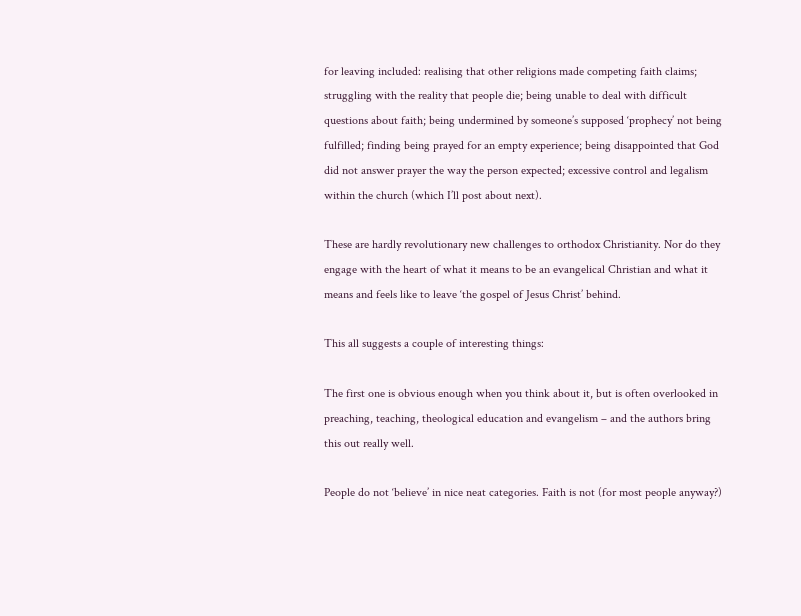for leaving included: realising that other religions made competing faith claims; struggling with the reality that people die; being unable to deal with difficult questions about faith; being undermined by someone’s supposed ‘prophecy’ not being fulfilled; finding being prayed for an empty experience; being disappointed that God did not answer prayer the way the person expected; excessive control and legalism within the church (which I’ll post about next).

These are hardly revolutionary new challenges to orthodox Christianity. Nor do they engage with the heart of what it means to be an evangelical Christian and what it means and feels like to leave ‘the gospel of Jesus Christ’ behind.

This all suggests a couple of interesting things:

The first one is obvious enough when you think about it, but is often overlooked in preaching, teaching, theological education and evangelism – and the authors bring this out really well.

People do not ‘believe’ in nice neat categories. Faith is not (for most people anyway?)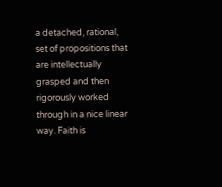a detached, rational, set of propositions that are intellectually grasped and then rigorously worked through in a nice linear way. Faith is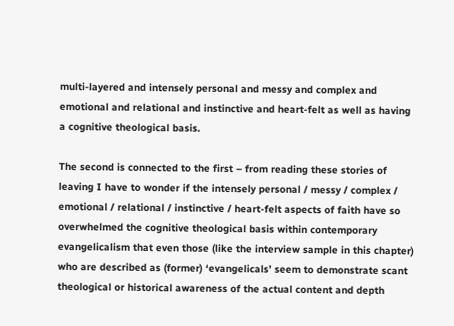multi-layered and intensely personal and messy and complex and emotional and relational and instinctive and heart-felt as well as having a cognitive theological basis.

The second is connected to the first – from reading these stories of leaving I have to wonder if the intensely personal / messy / complex / emotional / relational / instinctive / heart-felt aspects of faith have so overwhelmed the cognitive theological basis within contemporary evangelicalism that even those (like the interview sample in this chapter) who are described as (former) ‘evangelicals’ seem to demonstrate scant theological or historical awareness of the actual content and depth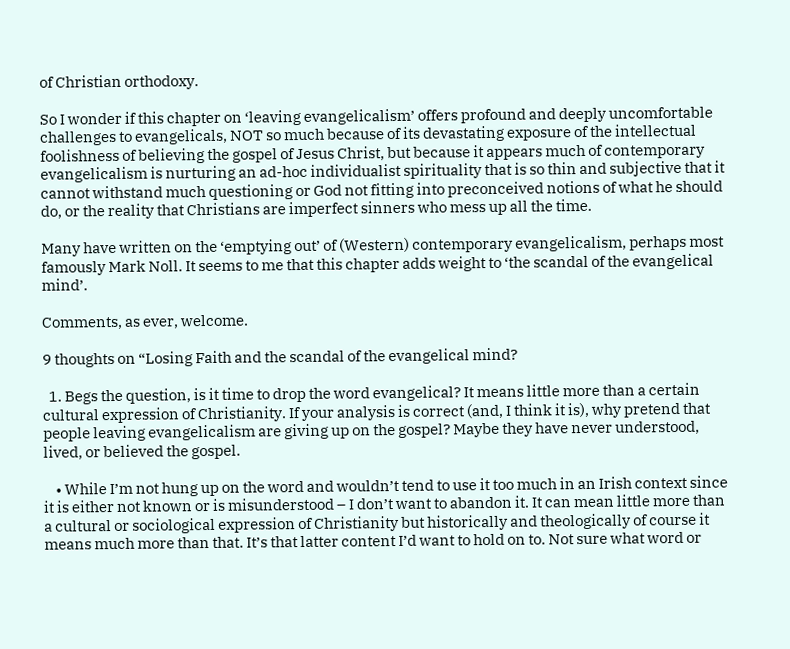of Christian orthodoxy.

So I wonder if this chapter on ‘leaving evangelicalism’ offers profound and deeply uncomfortable challenges to evangelicals, NOT so much because of its devastating exposure of the intellectual foolishness of believing the gospel of Jesus Christ, but because it appears much of contemporary evangelicalism is nurturing an ad-hoc individualist spirituality that is so thin and subjective that it cannot withstand much questioning or God not fitting into preconceived notions of what he should do, or the reality that Christians are imperfect sinners who mess up all the time.

Many have written on the ‘emptying out’ of (Western) contemporary evangelicalism, perhaps most famously Mark Noll. It seems to me that this chapter adds weight to ‘the scandal of the evangelical mind’.

Comments, as ever, welcome.

9 thoughts on “Losing Faith and the scandal of the evangelical mind?

  1. Begs the question, is it time to drop the word evangelical? It means little more than a certain cultural expression of Christianity. If your analysis is correct (and, I think it is), why pretend that people leaving evangelicalism are giving up on the gospel? Maybe they have never understood, lived, or believed the gospel.

    • While I’m not hung up on the word and wouldn’t tend to use it too much in an Irish context since it is either not known or is misunderstood – I don’t want to abandon it. It can mean little more than a cultural or sociological expression of Christianity but historically and theologically of course it means much more than that. It’s that latter content I’d want to hold on to. Not sure what word or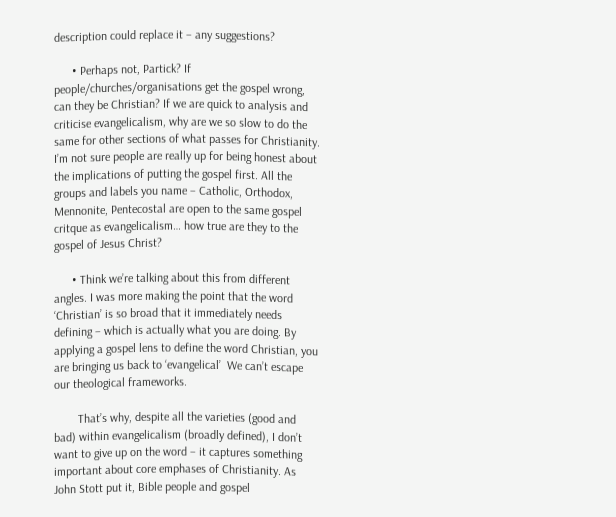description could replace it – any suggestions?

      • Perhaps not, Partick? If people/churches/organisations get the gospel wrong, can they be Christian? If we are quick to analysis and criticise evangelicalism, why are we so slow to do the same for other sections of what passes for Christianity. I’m not sure people are really up for being honest about the implications of putting the gospel first. All the groups and labels you name – Catholic, Orthodox, Mennonite, Pentecostal are open to the same gospel critque as evangelicalism… how true are they to the gospel of Jesus Christ?

      • Think we’re talking about this from different angles. I was more making the point that the word ‘Christian’ is so broad that it immediately needs defining – which is actually what you are doing. By applying a gospel lens to define the word Christian, you are bringing us back to ‘evangelical’  We can’t escape our theological frameworks.

        That’s why, despite all the varieties (good and bad) within evangelicalism (broadly defined), I don’t want to give up on the word – it captures something important about core emphases of Christianity. As John Stott put it, Bible people and gospel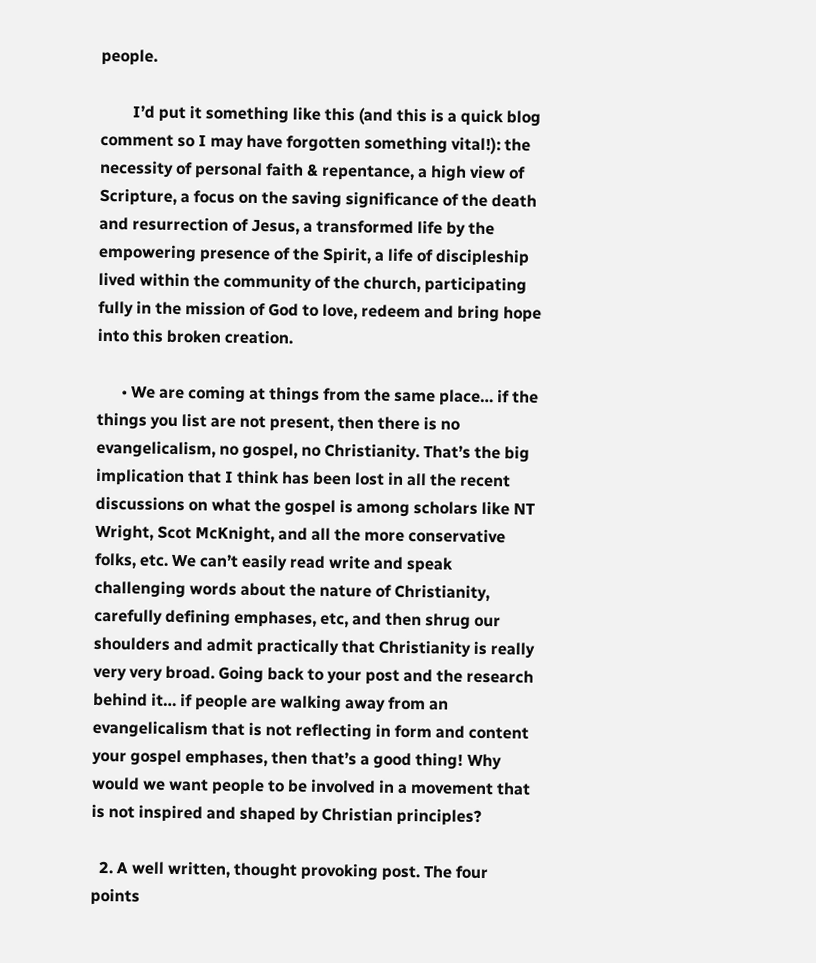people.

        I’d put it something like this (and this is a quick blog comment so I may have forgotten something vital!): the necessity of personal faith & repentance, a high view of Scripture, a focus on the saving significance of the death and resurrection of Jesus, a transformed life by the empowering presence of the Spirit, a life of discipleship lived within the community of the church, participating fully in the mission of God to love, redeem and bring hope into this broken creation.

      • We are coming at things from the same place… if the things you list are not present, then there is no evangelicalism, no gospel, no Christianity. That’s the big implication that I think has been lost in all the recent discussions on what the gospel is among scholars like NT Wright, Scot McKnight, and all the more conservative folks, etc. We can’t easily read write and speak challenging words about the nature of Christianity, carefully defining emphases, etc, and then shrug our shoulders and admit practically that Christianity is really very very broad. Going back to your post and the research behind it… if people are walking away from an evangelicalism that is not reflecting in form and content your gospel emphases, then that’s a good thing! Why would we want people to be involved in a movement that is not inspired and shaped by Christian principles?

  2. A well written, thought provoking post. The four points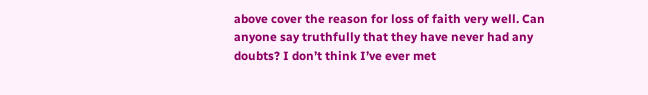above cover the reason for loss of faith very well. Can anyone say truthfully that they have never had any doubts? I don’t think I’ve ever met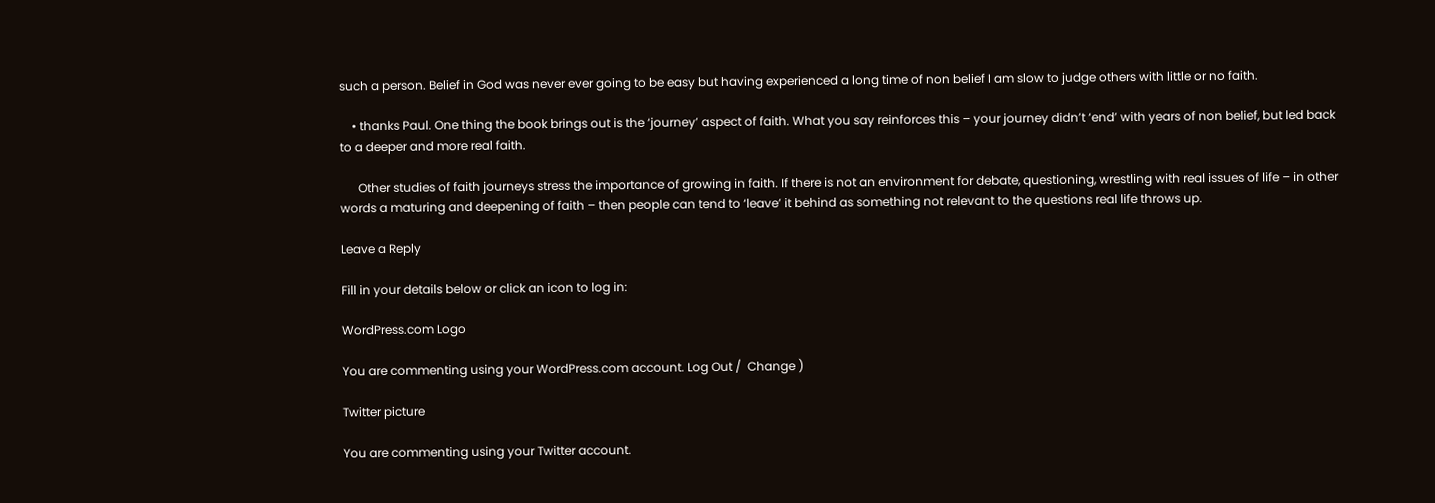such a person. Belief in God was never ever going to be easy but having experienced a long time of non belief I am slow to judge others with little or no faith.

    • thanks Paul. One thing the book brings out is the ‘journey’ aspect of faith. What you say reinforces this – your journey didn’t ‘end’ with years of non belief, but led back to a deeper and more real faith.

      Other studies of faith journeys stress the importance of growing in faith. If there is not an environment for debate, questioning, wrestling with real issues of life – in other words a maturing and deepening of faith – then people can tend to ‘leave’ it behind as something not relevant to the questions real life throws up.

Leave a Reply

Fill in your details below or click an icon to log in:

WordPress.com Logo

You are commenting using your WordPress.com account. Log Out /  Change )

Twitter picture

You are commenting using your Twitter account.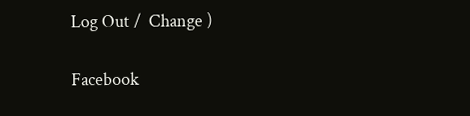Log Out /  Change )

Facebook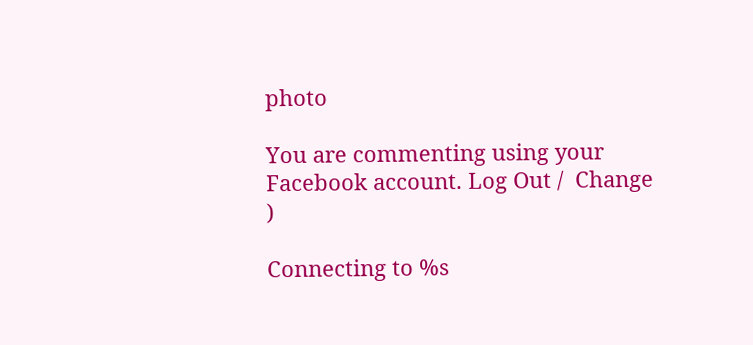photo

You are commenting using your Facebook account. Log Out /  Change )

Connecting to %s